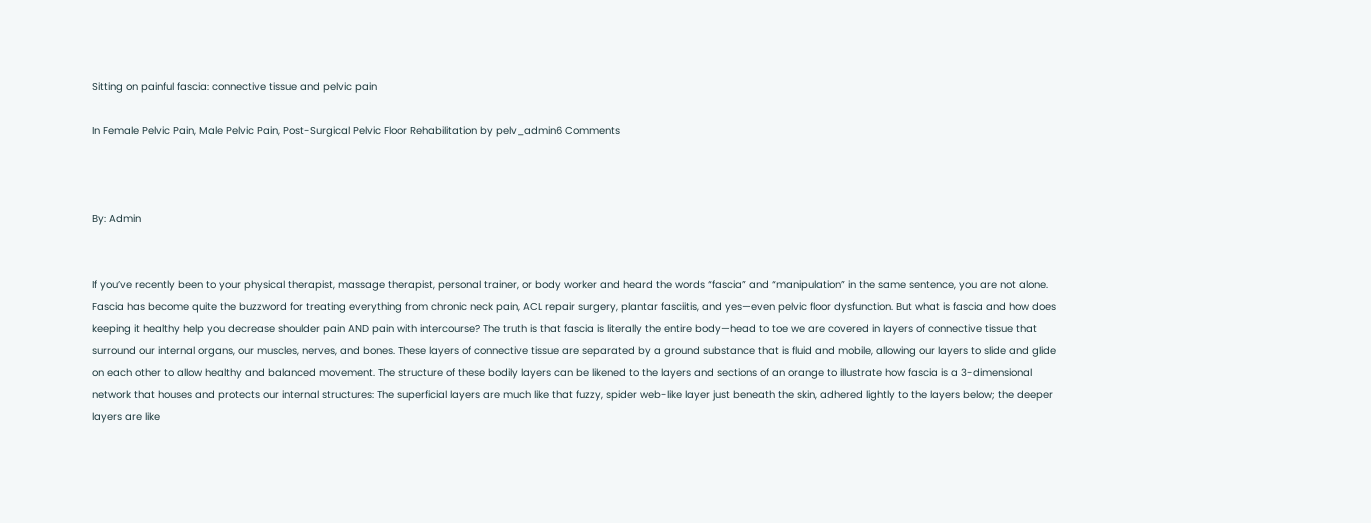Sitting on painful fascia: connective tissue and pelvic pain

In Female Pelvic Pain, Male Pelvic Pain, Post-Surgical Pelvic Floor Rehabilitation by pelv_admin6 Comments



By: Admin


If you’ve recently been to your physical therapist, massage therapist, personal trainer, or body worker and heard the words “fascia” and “manipulation” in the same sentence, you are not alone. Fascia has become quite the buzzword for treating everything from chronic neck pain, ACL repair surgery, plantar fasciitis, and yes—even pelvic floor dysfunction. But what is fascia and how does keeping it healthy help you decrease shoulder pain AND pain with intercourse? The truth is that fascia is literally the entire body—head to toe we are covered in layers of connective tissue that surround our internal organs, our muscles, nerves, and bones. These layers of connective tissue are separated by a ground substance that is fluid and mobile, allowing our layers to slide and glide on each other to allow healthy and balanced movement. The structure of these bodily layers can be likened to the layers and sections of an orange to illustrate how fascia is a 3-dimensional network that houses and protects our internal structures: The superficial layers are much like that fuzzy, spider web-like layer just beneath the skin, adhered lightly to the layers below; the deeper layers are like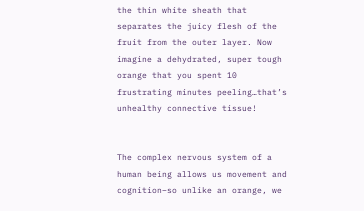the thin white sheath that separates the juicy flesh of the fruit from the outer layer. Now imagine a dehydrated, super tough orange that you spent 10 frustrating minutes peeling…that’s unhealthy connective tissue!


The complex nervous system of a human being allows us movement and cognition–so unlike an orange, we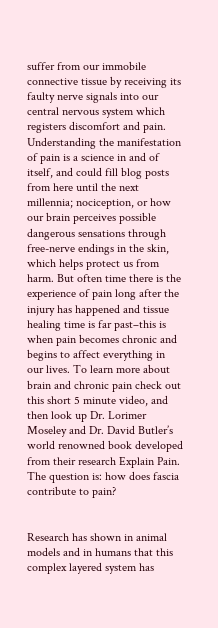suffer from our immobile connective tissue by receiving its faulty nerve signals into our central nervous system which registers discomfort and pain. Understanding the manifestation of pain is a science in and of itself, and could fill blog posts from here until the next millennia; nociception, or how our brain perceives possible dangerous sensations through free-nerve endings in the skin, which helps protect us from harm. But often time there is the experience of pain long after the injury has happened and tissue healing time is far past–this is when pain becomes chronic and begins to affect everything in our lives. To learn more about brain and chronic pain check out this short 5 minute video, and then look up Dr. Lorimer Moseley and Dr. David Butler’s world renowned book developed from their research Explain Pain. The question is: how does fascia contribute to pain?


Research has shown in animal models and in humans that this complex layered system has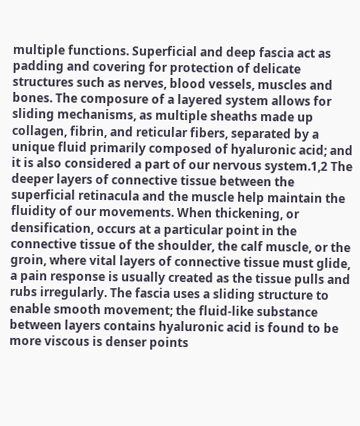multiple functions. Superficial and deep fascia act as padding and covering for protection of delicate structures such as nerves, blood vessels, muscles and bones. The composure of a layered system allows for sliding mechanisms, as multiple sheaths made up collagen, fibrin, and reticular fibers, separated by a unique fluid primarily composed of hyaluronic acid; and it is also considered a part of our nervous system.1,2 The deeper layers of connective tissue between the superficial retinacula and the muscle help maintain the fluidity of our movements. When thickening, or densification, occurs at a particular point in the connective tissue of the shoulder, the calf muscle, or the groin, where vital layers of connective tissue must glide, a pain response is usually created as the tissue pulls and rubs irregularly. The fascia uses a sliding structure to enable smooth movement; the fluid-like substance between layers contains hyaluronic acid is found to be more viscous is denser points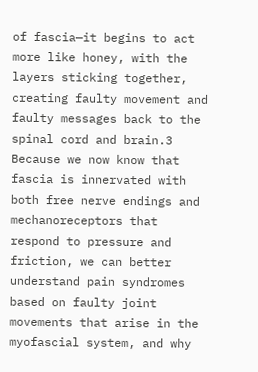of fascia—it begins to act more like honey, with the layers sticking together, creating faulty movement and faulty messages back to the spinal cord and brain.3 Because we now know that fascia is innervated with both free nerve endings and mechanoreceptors that respond to pressure and friction, we can better understand pain syndromes based on faulty joint movements that arise in the myofascial system, and why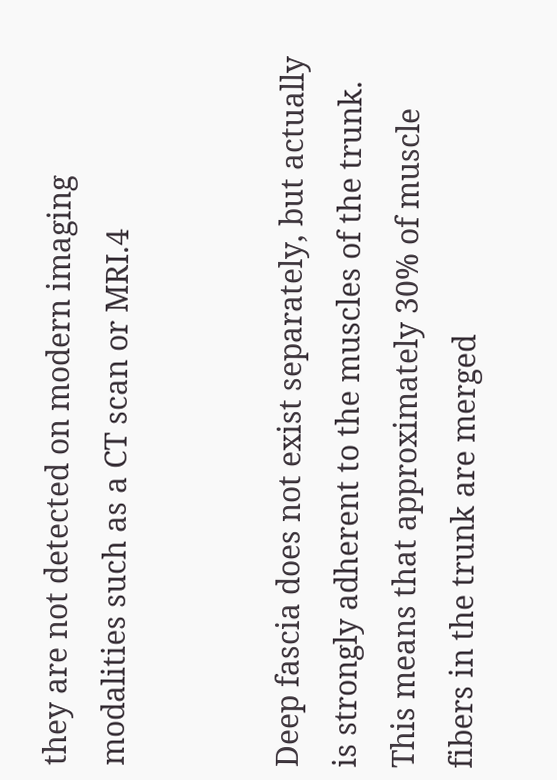they are not detected on modern imaging modalities such as a CT scan or MRI.4


Deep fascia does not exist separately, but actually is strongly adherent to the muscles of the trunk. This means that approximately 30% of muscle fibers in the trunk are merged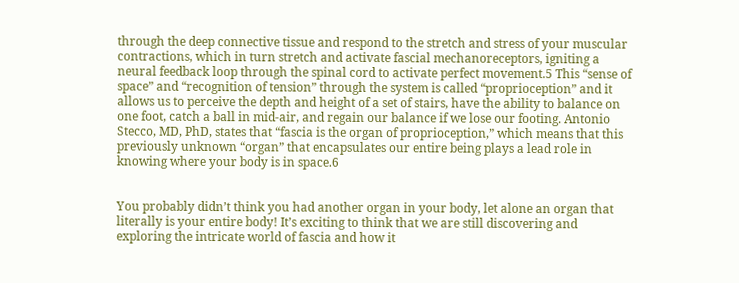through the deep connective tissue and respond to the stretch and stress of your muscular contractions, which in turn stretch and activate fascial mechanoreceptors, igniting a neural feedback loop through the spinal cord to activate perfect movement.5 This “sense of space” and “recognition of tension” through the system is called “proprioception” and it allows us to perceive the depth and height of a set of stairs, have the ability to balance on one foot, catch a ball in mid-air, and regain our balance if we lose our footing. Antonio Stecco, MD, PhD, states that “fascia is the organ of proprioception,” which means that this previously unknown “organ” that encapsulates our entire being plays a lead role in knowing where your body is in space.6


You probably didn’t think you had another organ in your body, let alone an organ that literally is your entire body! It’s exciting to think that we are still discovering and exploring the intricate world of fascia and how it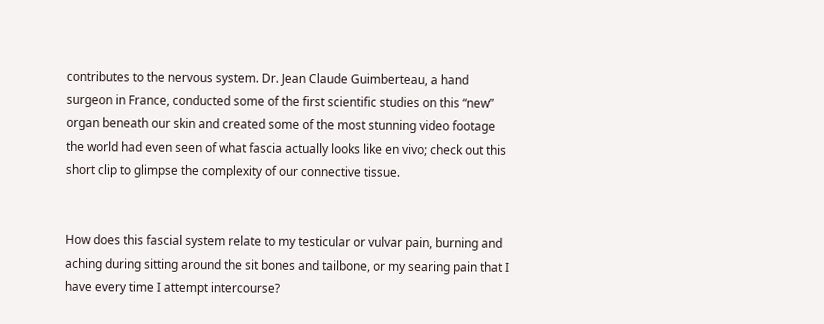contributes to the nervous system. Dr. Jean Claude Guimberteau, a hand surgeon in France, conducted some of the first scientific studies on this “new” organ beneath our skin and created some of the most stunning video footage the world had even seen of what fascia actually looks like en vivo; check out this short clip to glimpse the complexity of our connective tissue.


How does this fascial system relate to my testicular or vulvar pain, burning and aching during sitting around the sit bones and tailbone, or my searing pain that I have every time I attempt intercourse?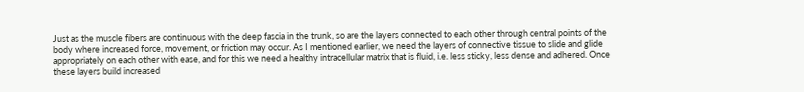Just as the muscle fibers are continuous with the deep fascia in the trunk, so are the layers connected to each other through central points of the body where increased force, movement, or friction may occur. As I mentioned earlier, we need the layers of connective tissue to slide and glide appropriately on each other with ease, and for this we need a healthy intracellular matrix that is fluid, i.e. less sticky, less dense and adhered. Once these layers build increased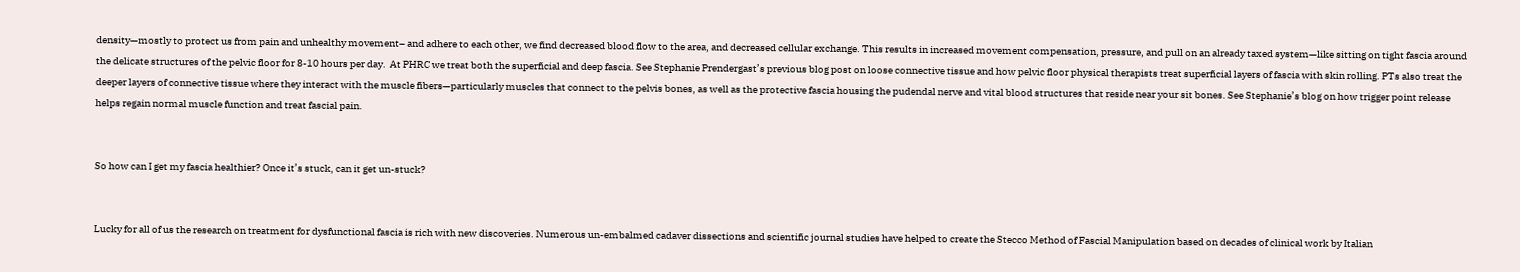density—mostly to protect us from pain and unhealthy movement– and adhere to each other, we find decreased blood flow to the area, and decreased cellular exchange. This results in increased movement compensation, pressure, and pull on an already taxed system—like sitting on tight fascia around the delicate structures of the pelvic floor for 8-10 hours per day.  At PHRC we treat both the superficial and deep fascia. See Stephanie Prendergast’s previous blog post on loose connective tissue and how pelvic floor physical therapists treat superficial layers of fascia with skin rolling. PTs also treat the deeper layers of connective tissue where they interact with the muscle fibers—particularly muscles that connect to the pelvis bones, as well as the protective fascia housing the pudendal nerve and vital blood structures that reside near your sit bones. See Stephanie’s blog on how trigger point release helps regain normal muscle function and treat fascial pain.


So how can I get my fascia healthier? Once it’s stuck, can it get un-stuck?


Lucky for all of us the research on treatment for dysfunctional fascia is rich with new discoveries. Numerous un-embalmed cadaver dissections and scientific journal studies have helped to create the Stecco Method of Fascial Manipulation based on decades of clinical work by Italian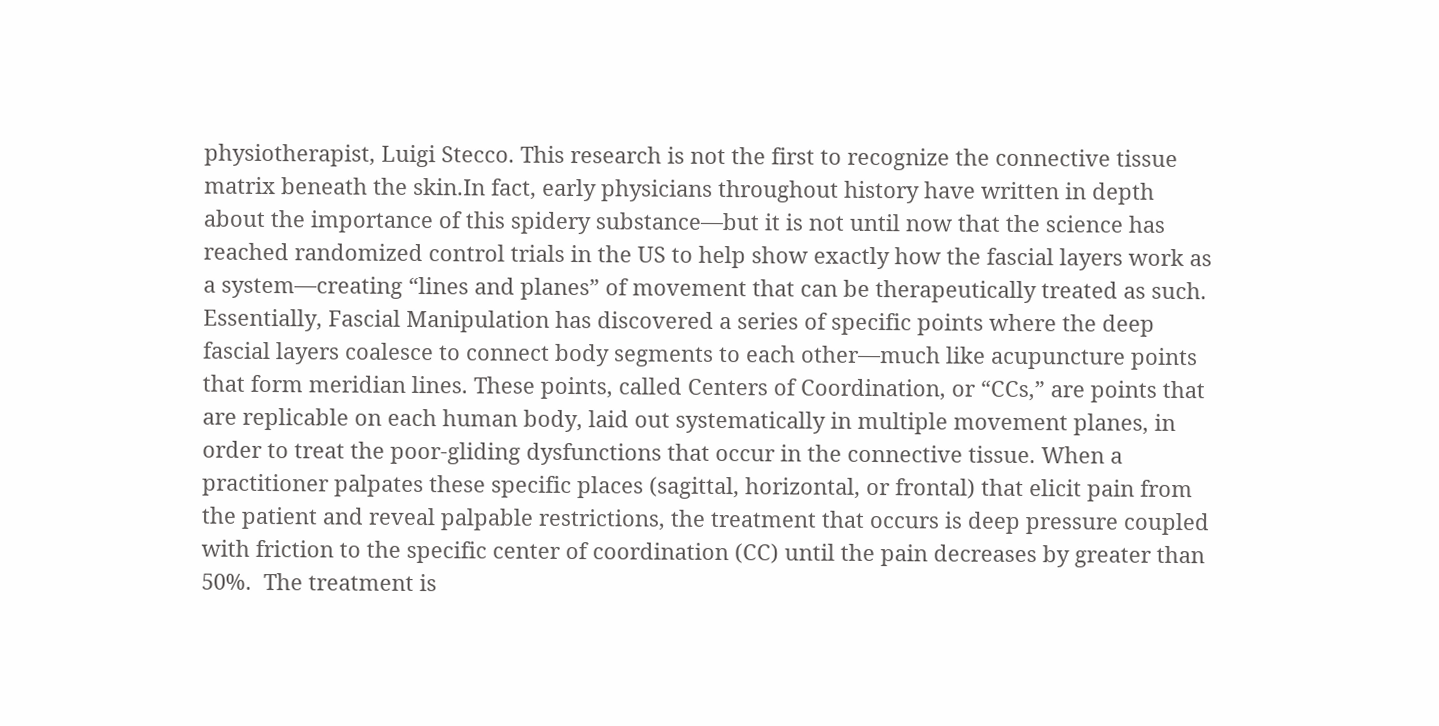physiotherapist, Luigi Stecco. This research is not the first to recognize the connective tissue matrix beneath the skin.In fact, early physicians throughout history have written in depth about the importance of this spidery substance—but it is not until now that the science has reached randomized control trials in the US to help show exactly how the fascial layers work as a system—creating “lines and planes” of movement that can be therapeutically treated as such. Essentially, Fascial Manipulation has discovered a series of specific points where the deep fascial layers coalesce to connect body segments to each other—much like acupuncture points that form meridian lines. These points, called Centers of Coordination, or “CCs,” are points that are replicable on each human body, laid out systematically in multiple movement planes, in order to treat the poor-gliding dysfunctions that occur in the connective tissue. When a practitioner palpates these specific places (sagittal, horizontal, or frontal) that elicit pain from the patient and reveal palpable restrictions, the treatment that occurs is deep pressure coupled with friction to the specific center of coordination (CC) until the pain decreases by greater than 50%.  The treatment is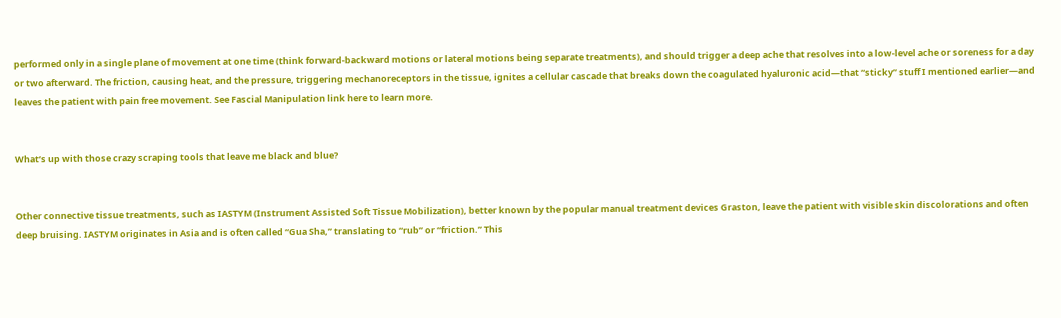performed only in a single plane of movement at one time (think forward-backward motions or lateral motions being separate treatments), and should trigger a deep ache that resolves into a low-level ache or soreness for a day or two afterward. The friction, causing heat, and the pressure, triggering mechanoreceptors in the tissue, ignites a cellular cascade that breaks down the coagulated hyaluronic acid—that “sticky” stuff I mentioned earlier—and leaves the patient with pain free movement. See Fascial Manipulation link here to learn more.


What’s up with those crazy scraping tools that leave me black and blue?


Other connective tissue treatments, such as IASTYM (Instrument Assisted Soft Tissue Mobilization), better known by the popular manual treatment devices Graston, leave the patient with visible skin discolorations and often deep bruising. IASTYM originates in Asia and is often called “Gua Sha,” translating to “rub” or “friction.” This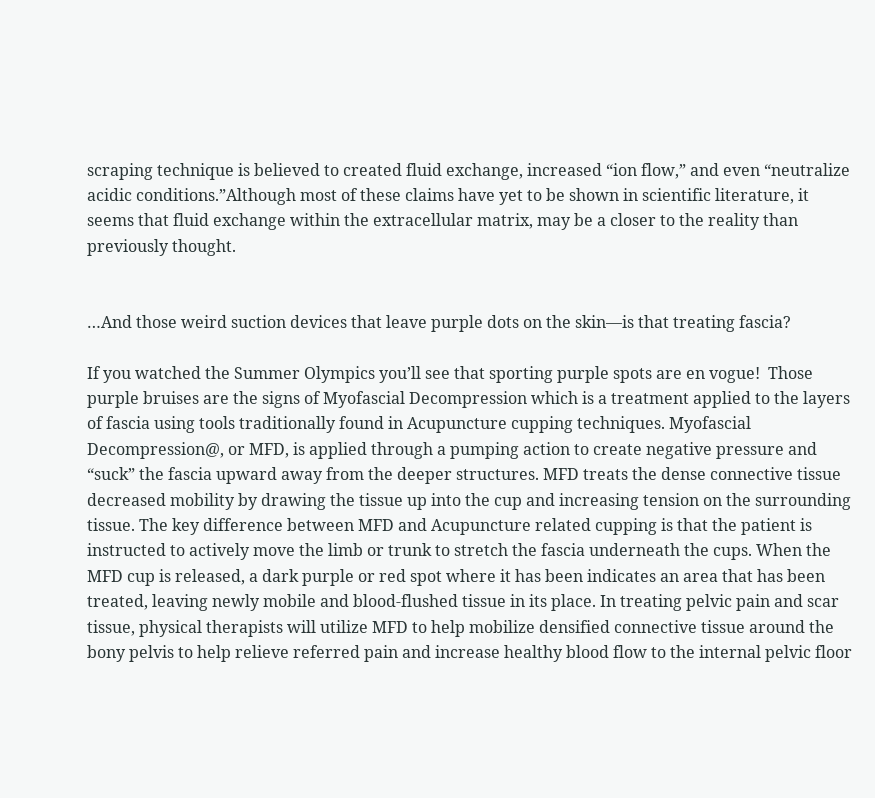scraping technique is believed to created fluid exchange, increased “ion flow,” and even “neutralize acidic conditions.”Although most of these claims have yet to be shown in scientific literature, it seems that fluid exchange within the extracellular matrix, may be a closer to the reality than previously thought.


…And those weird suction devices that leave purple dots on the skin—is that treating fascia?

If you watched the Summer Olympics you’ll see that sporting purple spots are en vogue!  Those purple bruises are the signs of Myofascial Decompression which is a treatment applied to the layers of fascia using tools traditionally found in Acupuncture cupping techniques. Myofascial Decompression@, or MFD, is applied through a pumping action to create negative pressure and “suck” the fascia upward away from the deeper structures. MFD treats the dense connective tissue decreased mobility by drawing the tissue up into the cup and increasing tension on the surrounding tissue. The key difference between MFD and Acupuncture related cupping is that the patient is instructed to actively move the limb or trunk to stretch the fascia underneath the cups. When the MFD cup is released, a dark purple or red spot where it has been indicates an area that has been treated, leaving newly mobile and blood-flushed tissue in its place. In treating pelvic pain and scar tissue, physical therapists will utilize MFD to help mobilize densified connective tissue around the bony pelvis to help relieve referred pain and increase healthy blood flow to the internal pelvic floor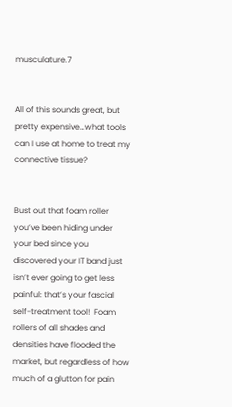musculature.7


All of this sounds great, but pretty expensive…what tools can I use at home to treat my connective tissue?


Bust out that foam roller you’ve been hiding under your bed since you discovered your IT band just isn’t ever going to get less painful: that’s your fascial self-treatment tool!  Foam rollers of all shades and densities have flooded the market, but regardless of how much of a glutton for pain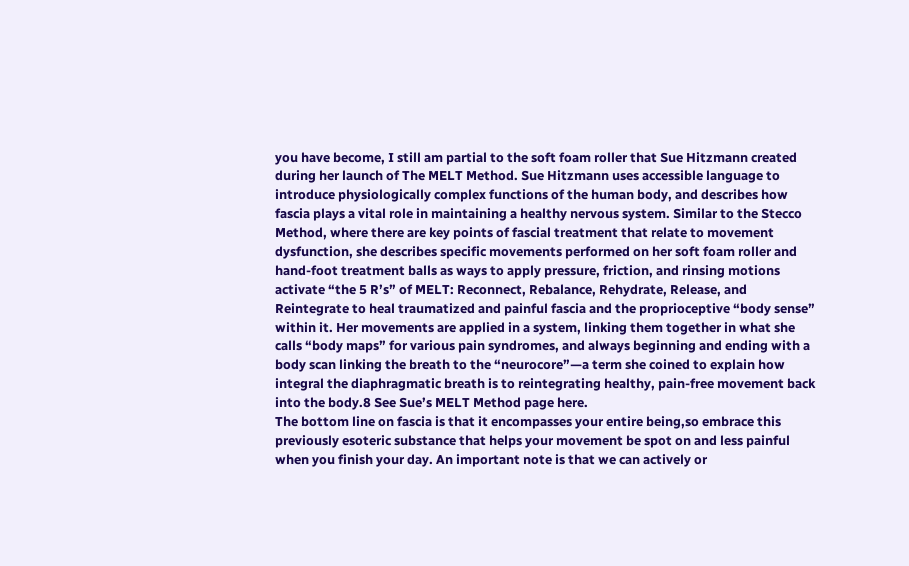you have become, I still am partial to the soft foam roller that Sue Hitzmann created during her launch of The MELT Method. Sue Hitzmann uses accessible language to introduce physiologically complex functions of the human body, and describes how fascia plays a vital role in maintaining a healthy nervous system. Similar to the Stecco Method, where there are key points of fascial treatment that relate to movement dysfunction, she describes specific movements performed on her soft foam roller and hand-foot treatment balls as ways to apply pressure, friction, and rinsing motions activate “the 5 R’s” of MELT: Reconnect, Rebalance, Rehydrate, Release, and Reintegrate to heal traumatized and painful fascia and the proprioceptive “body sense” within it. Her movements are applied in a system, linking them together in what she calls “body maps” for various pain syndromes, and always beginning and ending with a body scan linking the breath to the “neurocore”—a term she coined to explain how integral the diaphragmatic breath is to reintegrating healthy, pain-free movement back into the body.8 See Sue’s MELT Method page here.
The bottom line on fascia is that it encompasses your entire being,so embrace this previously esoteric substance that helps your movement be spot on and less painful when you finish your day. An important note is that we can actively or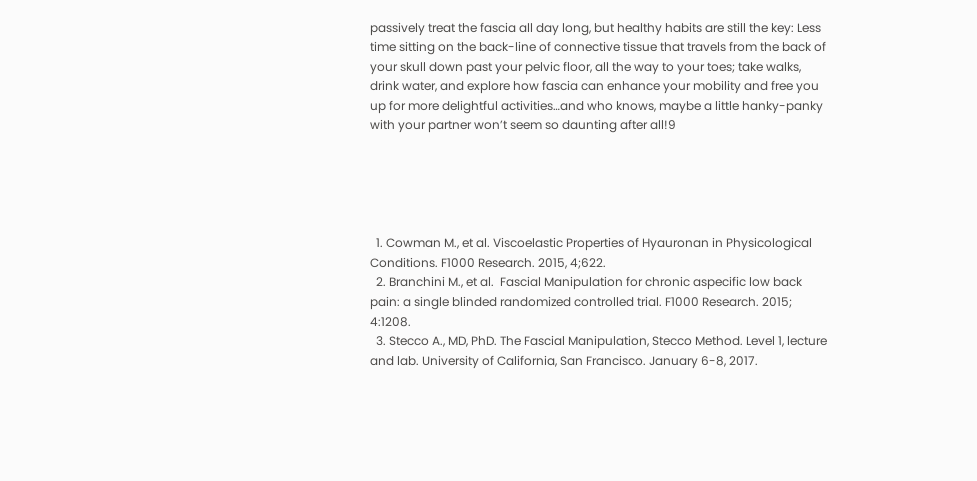passively treat the fascia all day long, but healthy habits are still the key: Less time sitting on the back-line of connective tissue that travels from the back of your skull down past your pelvic floor, all the way to your toes; take walks, drink water, and explore how fascia can enhance your mobility and free you up for more delightful activities…and who knows, maybe a little hanky-panky with your partner won’t seem so daunting after all!9





  1. Cowman M., et al. Viscoelastic Properties of Hyauronan in Physicological Conditions. F1000 Research. 2015, 4;622.
  2. Branchini M., et al.  Fascial Manipulation for chronic aspecific low back pain: a single blinded randomized controlled trial. F1000 Research. 2015; 4:1208.
  3. Stecco A., MD, PhD. The Fascial Manipulation, Stecco Method. Level 1, lecture and lab. University of California, San Francisco. January 6-8, 2017.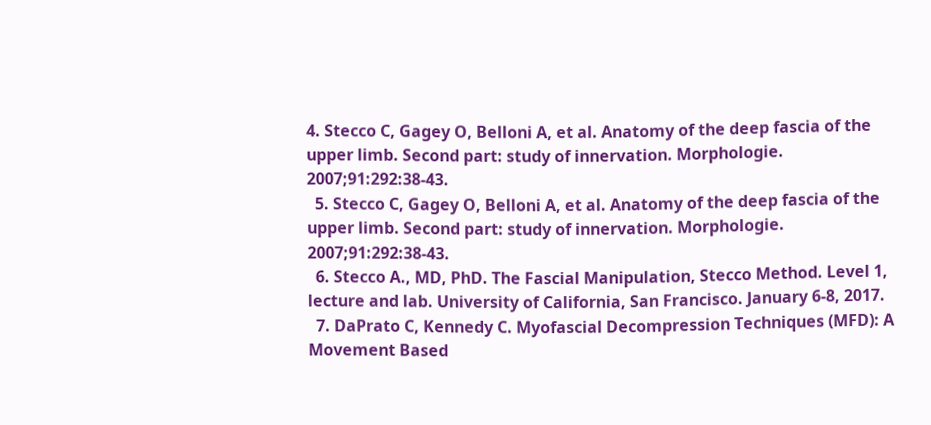4. Stecco C, Gagey O, Belloni A, et al. Anatomy of the deep fascia of the upper limb. Second part: study of innervation. Morphologie. 2007;91:292:38-43.
  5. Stecco C, Gagey O, Belloni A, et al. Anatomy of the deep fascia of the upper limb. Second part: study of innervation. Morphologie. 2007;91:292:38-43.
  6. Stecco A., MD, PhD. The Fascial Manipulation, Stecco Method. Level 1, lecture and lab. University of California, San Francisco. January 6-8, 2017.
  7. DaPrato C, Kennedy C. Myofascial Decompression Techniques (MFD): A Movement Based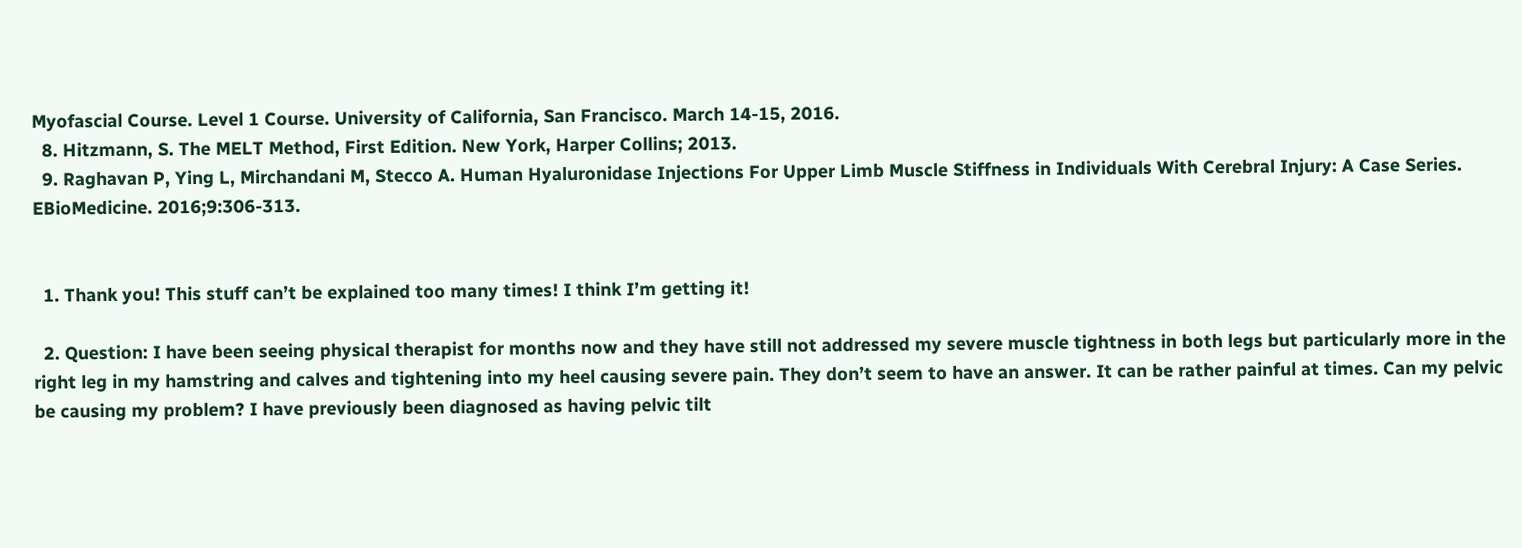Myofascial Course. Level 1 Course. University of California, San Francisco. March 14-15, 2016.
  8. Hitzmann, S. The MELT Method, First Edition. New York, Harper Collins; 2013.
  9. Raghavan P, Ying L, Mirchandani M, Stecco A. Human Hyaluronidase Injections For Upper Limb Muscle Stiffness in Individuals With Cerebral Injury: A Case Series. EBioMedicine. 2016;9:306-313.


  1. Thank you! This stuff can’t be explained too many times! I think I’m getting it!

  2. Question: I have been seeing physical therapist for months now and they have still not addressed my severe muscle tightness in both legs but particularly more in the right leg in my hamstring and calves and tightening into my heel causing severe pain. They don’t seem to have an answer. It can be rather painful at times. Can my pelvic be causing my problem? I have previously been diagnosed as having pelvic tilt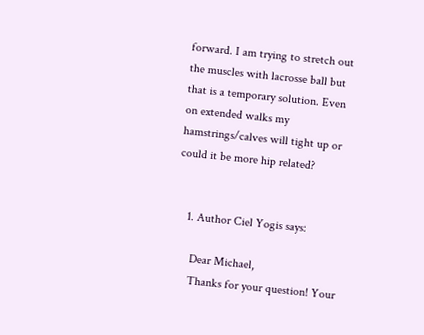forward. I am trying to stretch out the muscles with lacrosse ball but that is a temporary solution. Even on extended walks my hamstrings/calves will tight up or could it be more hip related?


    1. Author Ciel Yogis says:

      Dear Michael,
      Thanks for your question! Your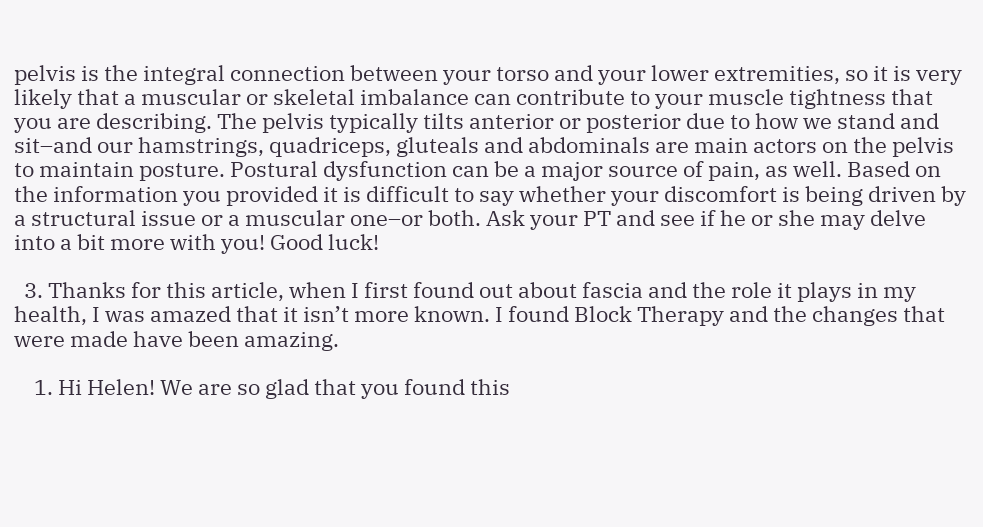pelvis is the integral connection between your torso and your lower extremities, so it is very likely that a muscular or skeletal imbalance can contribute to your muscle tightness that you are describing. The pelvis typically tilts anterior or posterior due to how we stand and sit–and our hamstrings, quadriceps, gluteals and abdominals are main actors on the pelvis to maintain posture. Postural dysfunction can be a major source of pain, as well. Based on the information you provided it is difficult to say whether your discomfort is being driven by a structural issue or a muscular one–or both. Ask your PT and see if he or she may delve into a bit more with you! Good luck!

  3. Thanks for this article, when I first found out about fascia and the role it plays in my health, I was amazed that it isn’t more known. I found Block Therapy and the changes that were made have been amazing.

    1. Hi Helen! We are so glad that you found this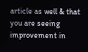article as well & that you are seeing improvement in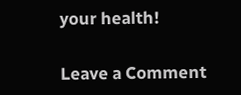your health!

Leave a Comment